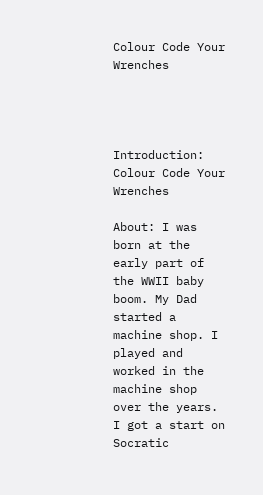Colour Code Your Wrenches




Introduction: Colour Code Your Wrenches

About: I was born at the early part of the WWII baby boom. My Dad started a machine shop. I played and worked in the machine shop over the years. I got a start on Socratic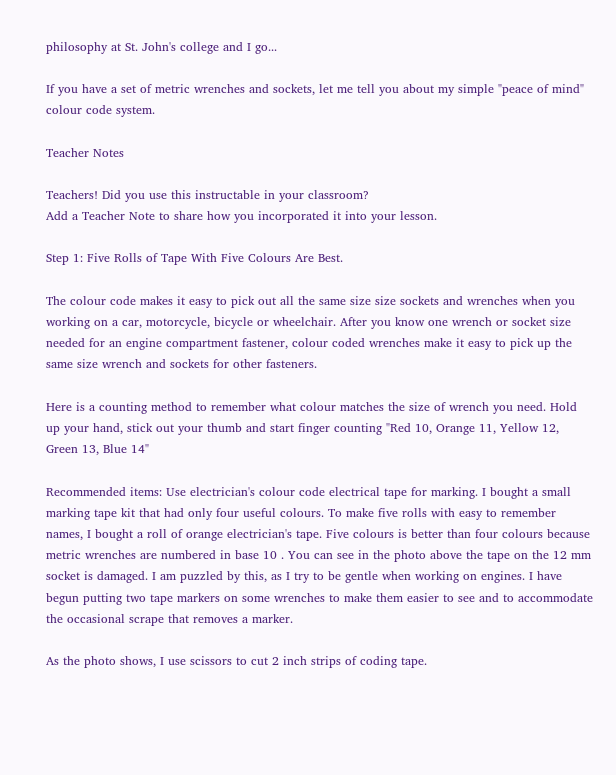philosophy at St. John's college and I go...

If you have a set of metric wrenches and sockets, let me tell you about my simple "peace of mind" colour code system.

Teacher Notes

Teachers! Did you use this instructable in your classroom?
Add a Teacher Note to share how you incorporated it into your lesson.

Step 1: Five Rolls of Tape With Five Colours Are Best.

The colour code makes it easy to pick out all the same size size sockets and wrenches when you working on a car, motorcycle, bicycle or wheelchair. After you know one wrench or socket size needed for an engine compartment fastener, colour coded wrenches make it easy to pick up the same size wrench and sockets for other fasteners.

Here is a counting method to remember what colour matches the size of wrench you need. Hold up your hand, stick out your thumb and start finger counting "Red 10, Orange 11, Yellow 12, Green 13, Blue 14"

Recommended items: Use electrician's colour code electrical tape for marking. I bought a small marking tape kit that had only four useful colours. To make five rolls with easy to remember names, I bought a roll of orange electrician's tape. Five colours is better than four colours because metric wrenches are numbered in base 10 . You can see in the photo above the tape on the 12 mm socket is damaged. I am puzzled by this, as I try to be gentle when working on engines. I have begun putting two tape markers on some wrenches to make them easier to see and to accommodate the occasional scrape that removes a marker.

As the photo shows, I use scissors to cut 2 inch strips of coding tape.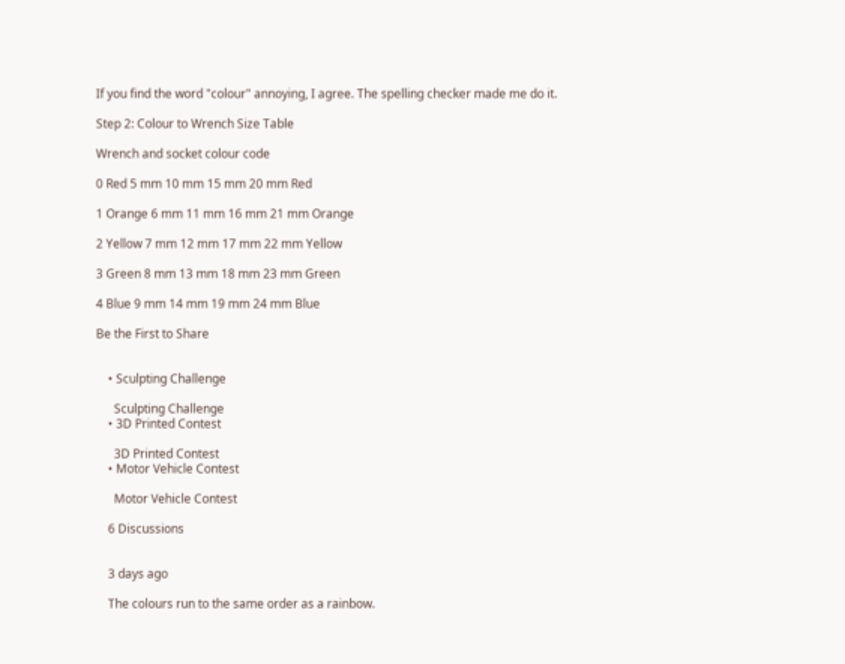If you find the word "colour" annoying, I agree. The spelling checker made me do it.

Step 2: Colour to Wrench Size Table

Wrench and socket colour code

0 Red 5 mm 10 mm 15 mm 20 mm Red

1 Orange 6 mm 11 mm 16 mm 21 mm Orange

2 Yellow 7 mm 12 mm 17 mm 22 mm Yellow

3 Green 8 mm 13 mm 18 mm 23 mm Green

4 Blue 9 mm 14 mm 19 mm 24 mm Blue

Be the First to Share


    • Sculpting Challenge

      Sculpting Challenge
    • 3D Printed Contest

      3D Printed Contest
    • Motor Vehicle Contest

      Motor Vehicle Contest

    6 Discussions


    3 days ago

    The colours run to the same order as a rainbow.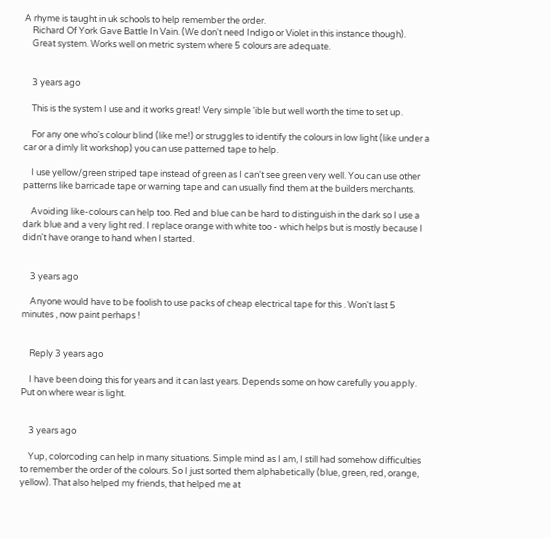A rhyme is taught in uk schools to help remember the order.
    Richard Of York Gave Battle In Vain. (We don't need Indigo or Violet in this instance though).
    Great system. Works well on metric system where 5 colours are adequate.


    3 years ago

    This is the system I use and it works great! Very simple 'ible but well worth the time to set up.

    For any one who's colour blind (like me!) or struggles to identify the colours in low light (like under a car or a dimly lit workshop) you can use patterned tape to help.

    I use yellow/green striped tape instead of green as I can't see green very well. You can use other patterns like barricade tape or warning tape and can usually find them at the builders merchants.

    Avoiding like-colours can help too. Red and blue can be hard to distinguish in the dark so I use a dark blue and a very light red. I replace orange with white too - which helps but is mostly because I didn't have orange to hand when I started.


    3 years ago

    Anyone would have to be foolish to use packs of cheap electrical tape for this . Won't last 5 minutes , now paint perhaps !


    Reply 3 years ago

    I have been doing this for years and it can last years. Depends some on how carefully you apply. Put on where wear is light.


    3 years ago

    Yup, colorcoding can help in many situations. Simple mind as I am, I still had somehow difficulties to remember the order of the colours. So I just sorted them alphabetically (blue, green, red, orange, yellow). That also helped my friends, that helped me at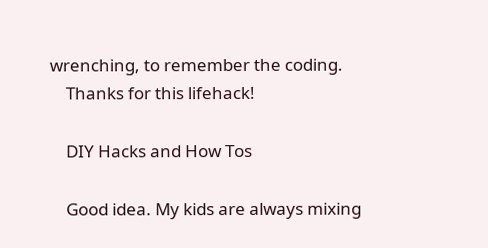wrenching, to remember the coding.
    Thanks for this lifehack!

    DIY Hacks and How Tos

    Good idea. My kids are always mixing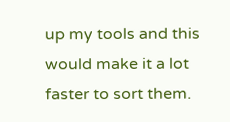up my tools and this would make it a lot faster to sort them.